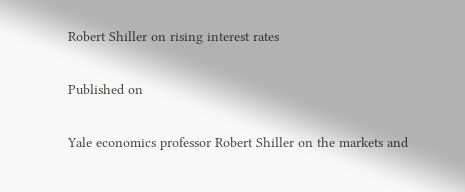Robert Shiller on rising interest rates

Published on

Yale economics professor Robert Shiller on the markets and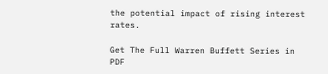the potential impact of rising interest rates.

Get The Full Warren Buffett Series in PDF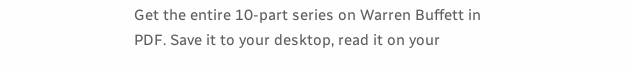Get the entire 10-part series on Warren Buffett in PDF. Save it to your desktop, read it on your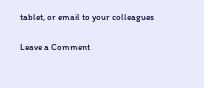tablet, or email to your colleagues

Leave a Comment